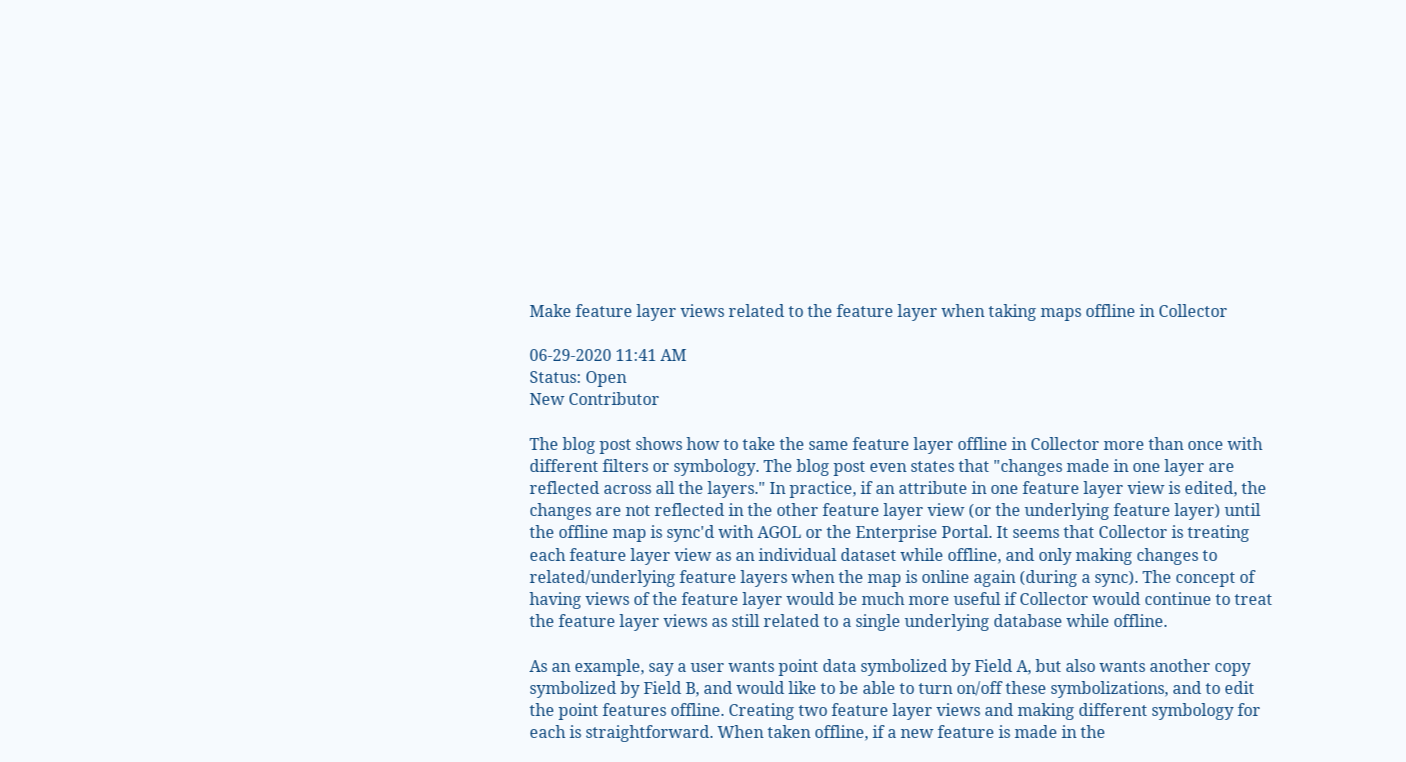Make feature layer views related to the feature layer when taking maps offline in Collector

06-29-2020 11:41 AM
Status: Open
New Contributor

The blog post shows how to take the same feature layer offline in Collector more than once with different filters or symbology. The blog post even states that "changes made in one layer are reflected across all the layers." In practice, if an attribute in one feature layer view is edited, the changes are not reflected in the other feature layer view (or the underlying feature layer) until the offline map is sync'd with AGOL or the Enterprise Portal. It seems that Collector is treating each feature layer view as an individual dataset while offline, and only making changes to related/underlying feature layers when the map is online again (during a sync). The concept of having views of the feature layer would be much more useful if Collector would continue to treat the feature layer views as still related to a single underlying database while offline.

As an example, say a user wants point data symbolized by Field A, but also wants another copy symbolized by Field B, and would like to be able to turn on/off these symbolizations, and to edit the point features offline. Creating two feature layer views and making different symbology for each is straightforward. When taken offline, if a new feature is made in the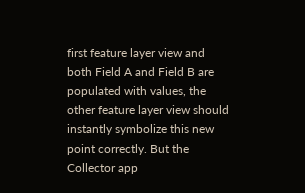first feature layer view and both Field A and Field B are populated with values, the other feature layer view should instantly symbolize this new point correctly. But the Collector app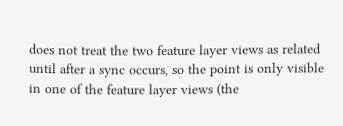does not treat the two feature layer views as related until after a sync occurs, so the point is only visible in one of the feature layer views (the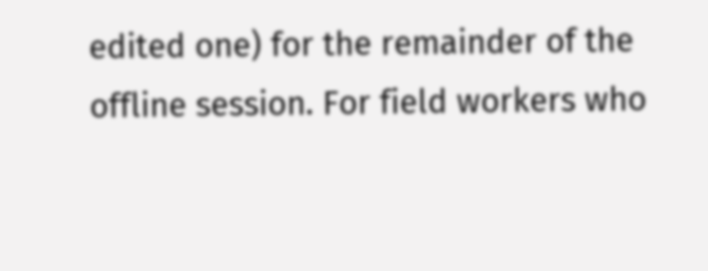edited one) for the remainder of the offline session. For field workers who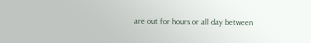are out for hours or all day between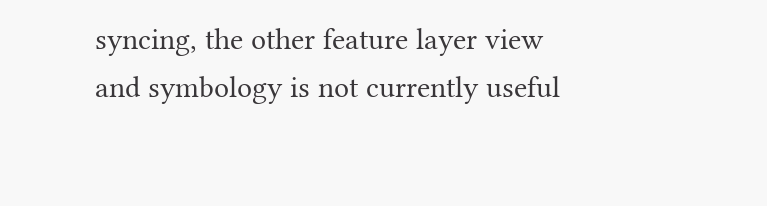syncing, the other feature layer view and symbology is not currently useful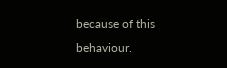because of this behaviour.